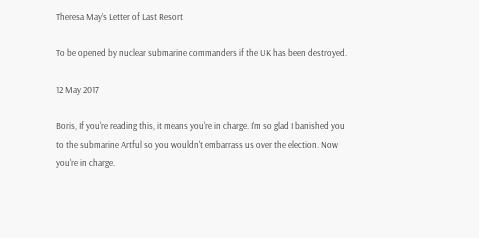Theresa May’s Letter of Last Resort

To be opened by nuclear submarine commanders if the UK has been destroyed.

12 May 2017

Boris, If you're reading this, it means you're in charge. I'm so glad I banished you to the submarine Artful so you wouldn't embarrass us over the election. Now you're in charge.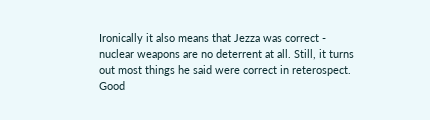Ironically it also means that Jezza was correct - nuclear weapons are no deterrent at all. Still, it turns out most things he said were correct in reterospect. Good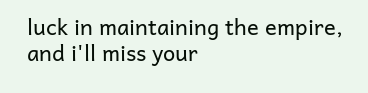luck in maintaining the empire, and i'll miss your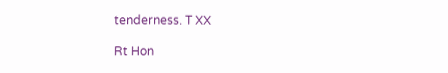tenderness. T XX

Rt Hon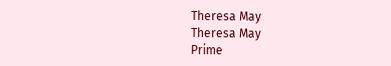Theresa May
Theresa May
Prime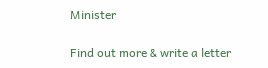Minister

Find out more & write a letter